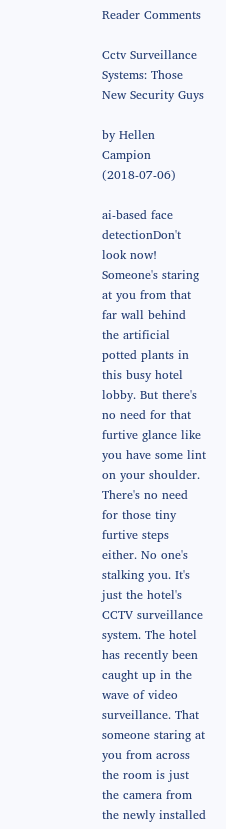Reader Comments

Cctv Surveillance Systems: Those New Security Guys

by Hellen Campion (2018-07-06)

ai-based face detectionDon't look now! Someone's staring at you from that far wall behind the artificial potted plants in this busy hotel lobby. But there's no need for that furtive glance like you have some lint on your shoulder. There's no need for those tiny furtive steps either. No one's stalking you. It's just the hotel's CCTV surveillance system. The hotel has recently been caught up in the wave of video surveillance. That someone staring at you from across the room is just the camera from the newly installed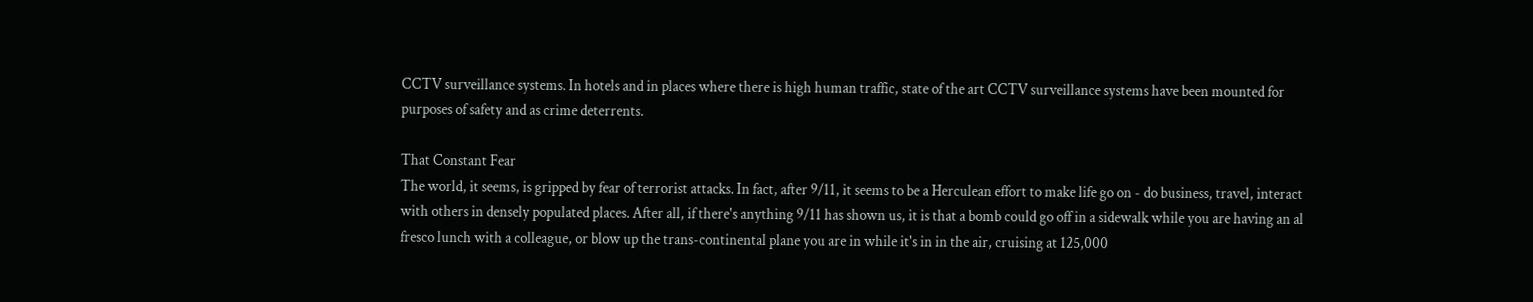CCTV surveillance systems. In hotels and in places where there is high human traffic, state of the art CCTV surveillance systems have been mounted for purposes of safety and as crime deterrents.

That Constant Fear
The world, it seems, is gripped by fear of terrorist attacks. In fact, after 9/11, it seems to be a Herculean effort to make life go on - do business, travel, interact with others in densely populated places. After all, if there's anything 9/11 has shown us, it is that a bomb could go off in a sidewalk while you are having an al fresco lunch with a colleague, or blow up the trans-continental plane you are in while it's in in the air, cruising at 125,000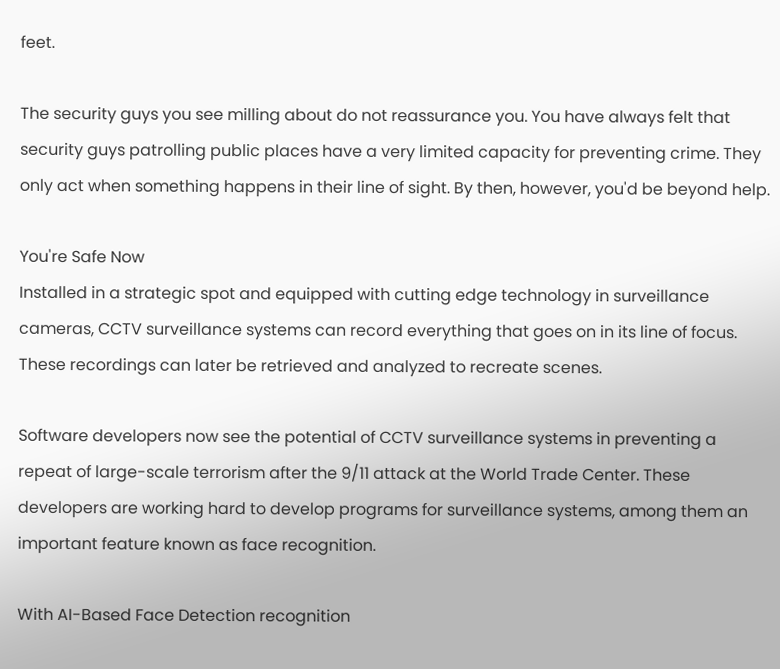feet.

The security guys you see milling about do not reassurance you. You have always felt that security guys patrolling public places have a very limited capacity for preventing crime. They only act when something happens in their line of sight. By then, however, you'd be beyond help.

You're Safe Now
Installed in a strategic spot and equipped with cutting edge technology in surveillance cameras, CCTV surveillance systems can record everything that goes on in its line of focus. These recordings can later be retrieved and analyzed to recreate scenes.

Software developers now see the potential of CCTV surveillance systems in preventing a repeat of large-scale terrorism after the 9/11 attack at the World Trade Center. These developers are working hard to develop programs for surveillance systems, among them an important feature known as face recognition.

With AI-Based Face Detection recognition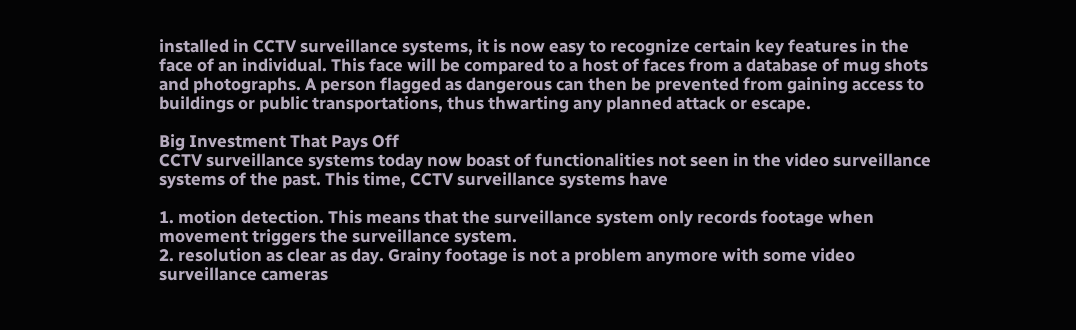installed in CCTV surveillance systems, it is now easy to recognize certain key features in the face of an individual. This face will be compared to a host of faces from a database of mug shots and photographs. A person flagged as dangerous can then be prevented from gaining access to buildings or public transportations, thus thwarting any planned attack or escape.

Big Investment That Pays Off
CCTV surveillance systems today now boast of functionalities not seen in the video surveillance systems of the past. This time, CCTV surveillance systems have

1. motion detection. This means that the surveillance system only records footage when movement triggers the surveillance system.
2. resolution as clear as day. Grainy footage is not a problem anymore with some video surveillance cameras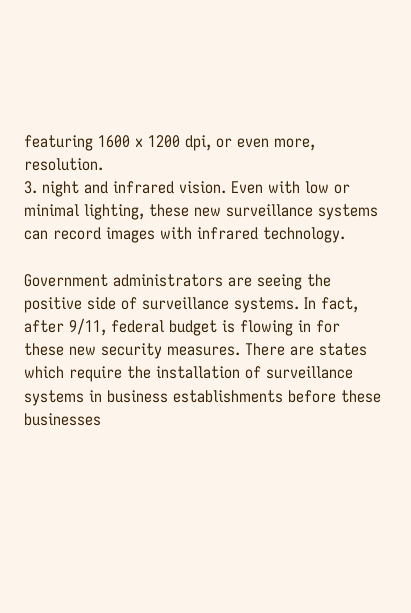featuring 1600 x 1200 dpi, or even more, resolution.
3. night and infrared vision. Even with low or minimal lighting, these new surveillance systems can record images with infrared technology.

Government administrators are seeing the positive side of surveillance systems. In fact, after 9/11, federal budget is flowing in for these new security measures. There are states which require the installation of surveillance systems in business establishments before these businesses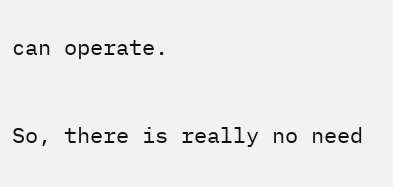can operate.

So, there is really no need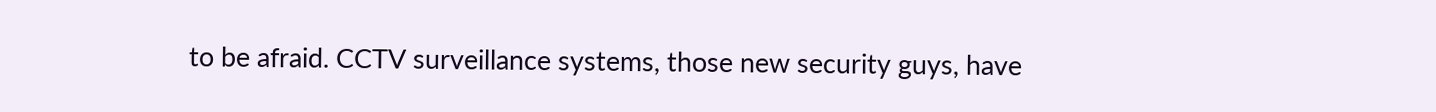to be afraid. CCTV surveillance systems, those new security guys, have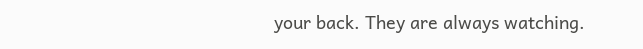your back. They are always watching.